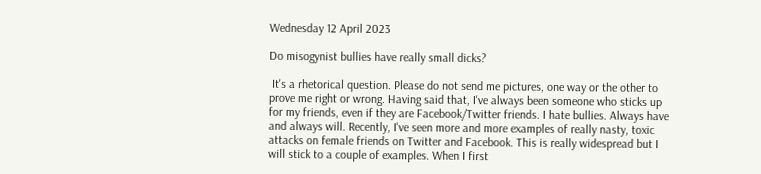Wednesday 12 April 2023

Do misogynist bullies have really small dicks?

 It's a rhetorical question. Please do not send me pictures, one way or the other to prove me right or wrong. Having said that, I've always been someone who sticks up for my friends, even if they are Facebook/Twitter friends. I hate bullies. Always have and always will. Recently, I've seen more and more examples of really nasty, toxic attacks on female friends on Twitter and Facebook. This is really widespread but I will stick to a couple of examples. When I first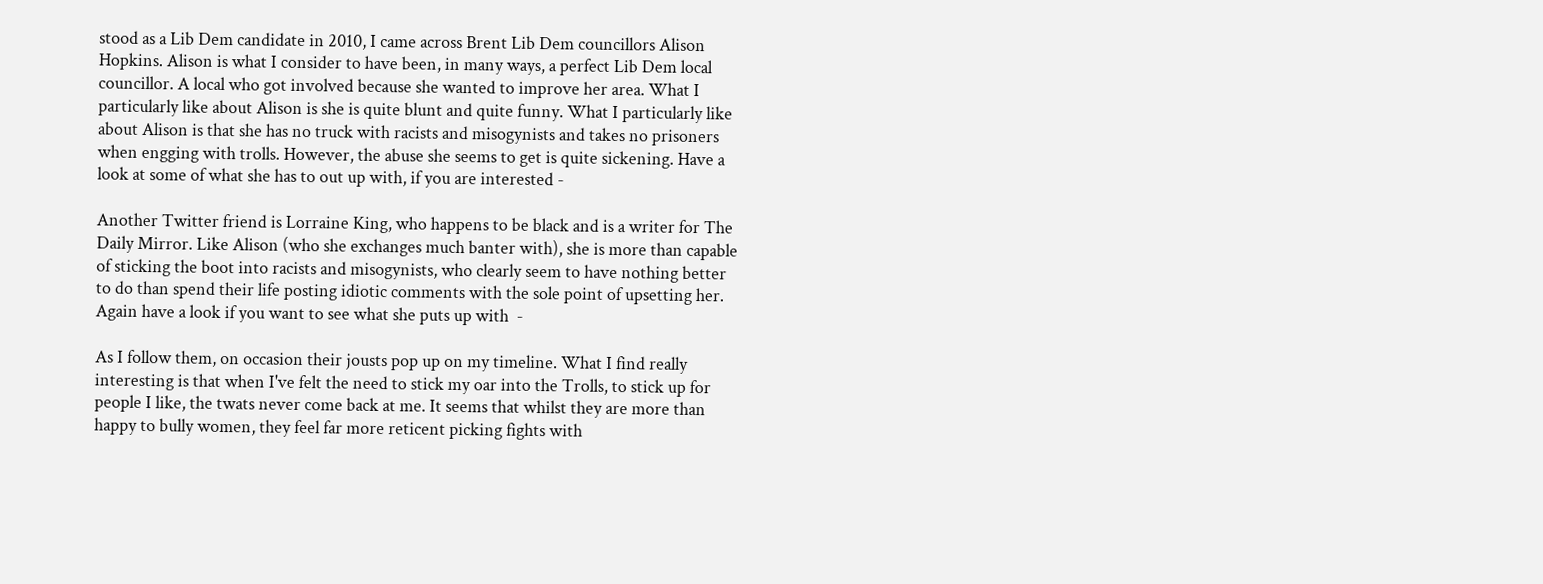stood as a Lib Dem candidate in 2010, I came across Brent Lib Dem councillors Alison Hopkins. Alison is what I consider to have been, in many ways, a perfect Lib Dem local councillor. A local who got involved because she wanted to improve her area. What I particularly like about Alison is she is quite blunt and quite funny. What I particularly like about Alison is that she has no truck with racists and misogynists and takes no prisoners when engging with trolls. However, the abuse she seems to get is quite sickening. Have a look at some of what she has to out up with, if you are interested -

Another Twitter friend is Lorraine King, who happens to be black and is a writer for The Daily Mirror. Like Alison (who she exchanges much banter with), she is more than capable of sticking the boot into racists and misogynists, who clearly seem to have nothing better to do than spend their life posting idiotic comments with the sole point of upsetting her. Again have a look if you want to see what she puts up with  -

As I follow them, on occasion their jousts pop up on my timeline. What I find really interesting is that when I've felt the need to stick my oar into the Trolls, to stick up for people I like, the twats never come back at me. It seems that whilst they are more than happy to bully women, they feel far more reticent picking fights with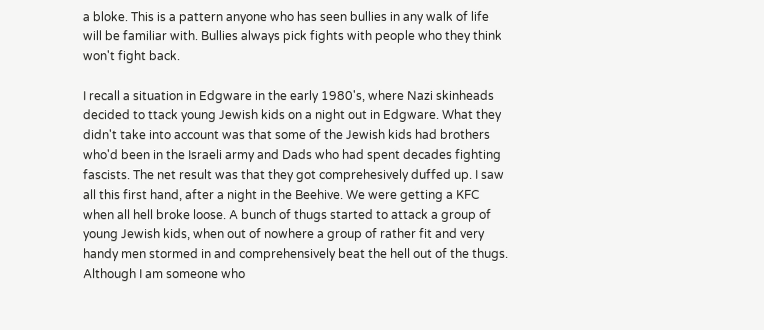a bloke. This is a pattern anyone who has seen bullies in any walk of life will be familiar with. Bullies always pick fights with people who they think won't fight back.

I recall a situation in Edgware in the early 1980's, where Nazi skinheads decided to ttack young Jewish kids on a night out in Edgware. What they didn't take into account was that some of the Jewish kids had brothers who'd been in the Israeli army and Dads who had spent decades fighting fascists. The net result was that they got comprehesively duffed up. I saw all this first hand, after a night in the Beehive. We were getting a KFC when all hell broke loose. A bunch of thugs started to attack a group of young Jewish kids, when out of nowhere a group of rather fit and very handy men stormed in and comprehensively beat the hell out of the thugs. Although I am someone who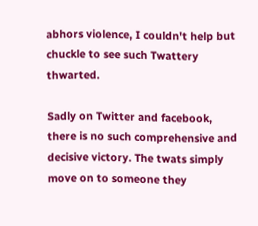abhors violence, I couldn't help but chuckle to see such Twattery thwarted.

Sadly on Twitter and facebook, there is no such comprehensive and decisive victory. The twats simply move on to someone they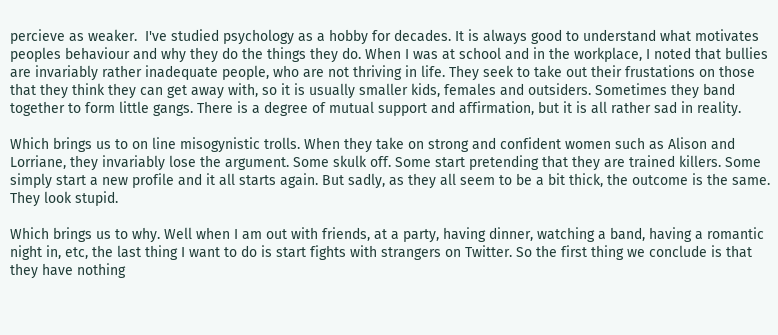percieve as weaker.  I've studied psychology as a hobby for decades. It is always good to understand what motivates peoples behaviour and why they do the things they do. When I was at school and in the workplace, I noted that bullies are invariably rather inadequate people, who are not thriving in life. They seek to take out their frustations on those that they think they can get away with, so it is usually smaller kids, females and outsiders. Sometimes they band together to form little gangs. There is a degree of mutual support and affirmation, but it is all rather sad in reality.

Which brings us to on line misogynistic trolls. When they take on strong and confident women such as Alison and Lorriane, they invariably lose the argument. Some skulk off. Some start pretending that they are trained killers. Some simply start a new profile and it all starts again. But sadly, as they all seem to be a bit thick, the outcome is the same. They look stupid.

Which brings us to why. Well when I am out with friends, at a party, having dinner, watching a band, having a romantic night in, etc, the last thing I want to do is start fights with strangers on Twitter. So the first thing we conclude is that they have nothing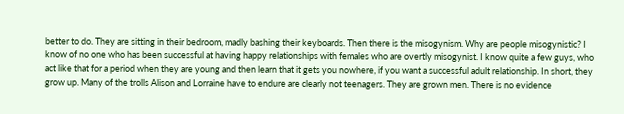better to do. They are sitting in their bedroom, madly bashing their keyboards. Then there is the misogynism. Why are people misogynistic? I know of no one who has been successful at having happy relationships with females who are overtly misogynist. I know quite a few guys, who act like that for a period when they are young and then learn that it gets you nowhere, if you want a successful adult relationship. In short, they grow up. Many of the trolls Alison and Lorraine have to endure are clearly not teenagers. They are grown men. There is no evidence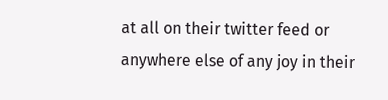at all on their twitter feed or anywhere else of any joy in their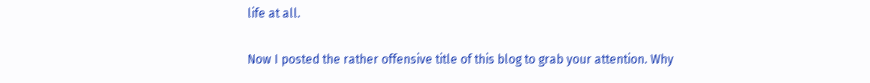life at all.

Now I posted the rather offensive title of this blog to grab your attention. Why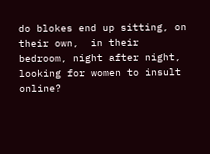do blokes end up sitting, on their own,  in their bedroom, night after night, looking for women to insult online?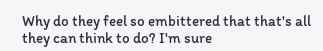Why do they feel so embittered that that's all they can think to do? I'm sure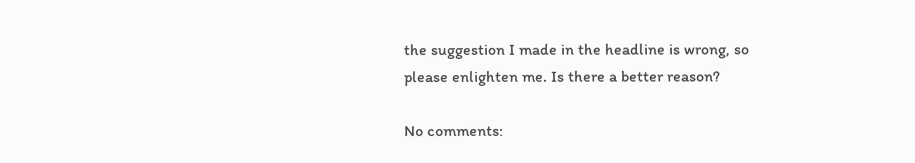the suggestion I made in the headline is wrong, so please enlighten me. Is there a better reason?

No comments: